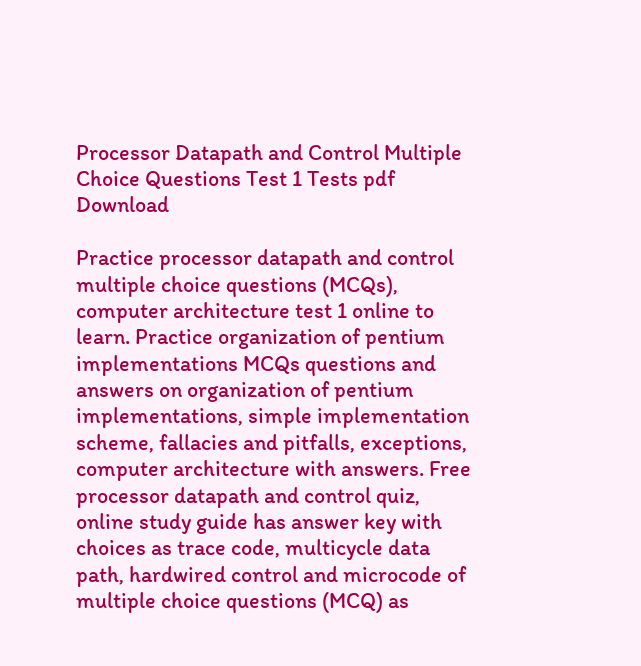Processor Datapath and Control Multiple Choice Questions Test 1 Tests pdf Download

Practice processor datapath and control multiple choice questions (MCQs), computer architecture test 1 online to learn. Practice organization of pentium implementations MCQs questions and answers on organization of pentium implementations, simple implementation scheme, fallacies and pitfalls, exceptions, computer architecture with answers. Free processor datapath and control quiz, online study guide has answer key with choices as trace code, multicycle data path, hardwired control and microcode of multiple choice questions (MCQ) as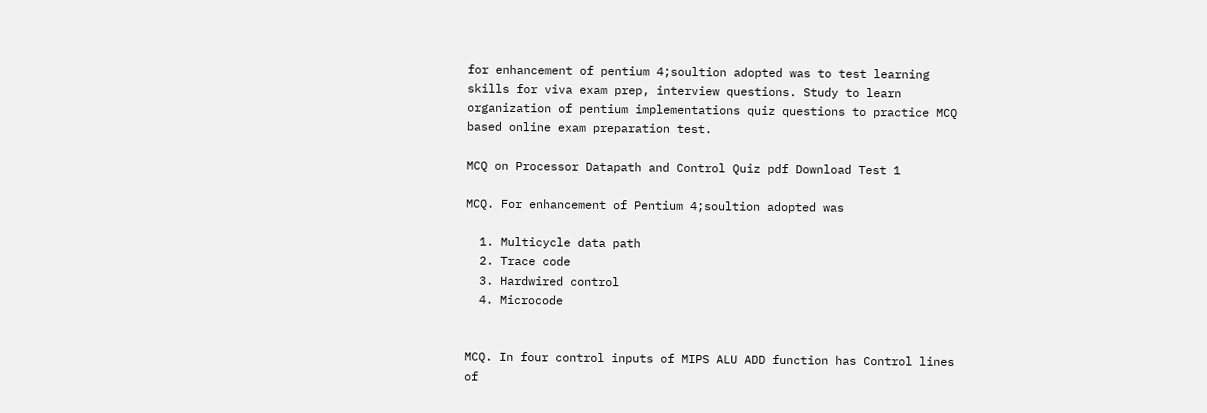for enhancement of pentium 4;soultion adopted was to test learning skills for viva exam prep, interview questions. Study to learn organization of pentium implementations quiz questions to practice MCQ based online exam preparation test.

MCQ on Processor Datapath and Control Quiz pdf Download Test 1

MCQ. For enhancement of Pentium 4;soultion adopted was

  1. Multicycle data path
  2. Trace code
  3. Hardwired control
  4. Microcode


MCQ. In four control inputs of MIPS ALU ADD function has Control lines of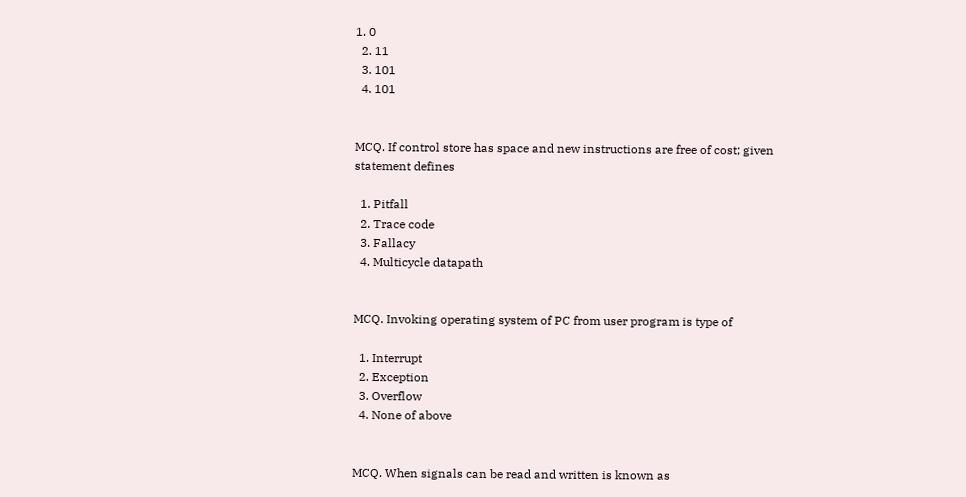1. 0
  2. 11
  3. 101
  4. 101


MCQ. If control store has space and new instructions are free of cost; given statement defines

  1. Pitfall
  2. Trace code
  3. Fallacy
  4. Multicycle datapath


MCQ. Invoking operating system of PC from user program is type of

  1. Interrupt
  2. Exception
  3. Overflow
  4. None of above


MCQ. When signals can be read and written is known as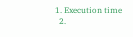1. Execution time
  2.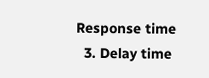Response time
  3. Delay time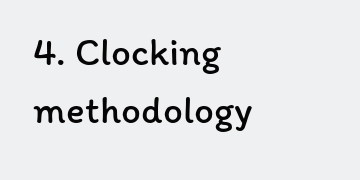4. Clocking methodology